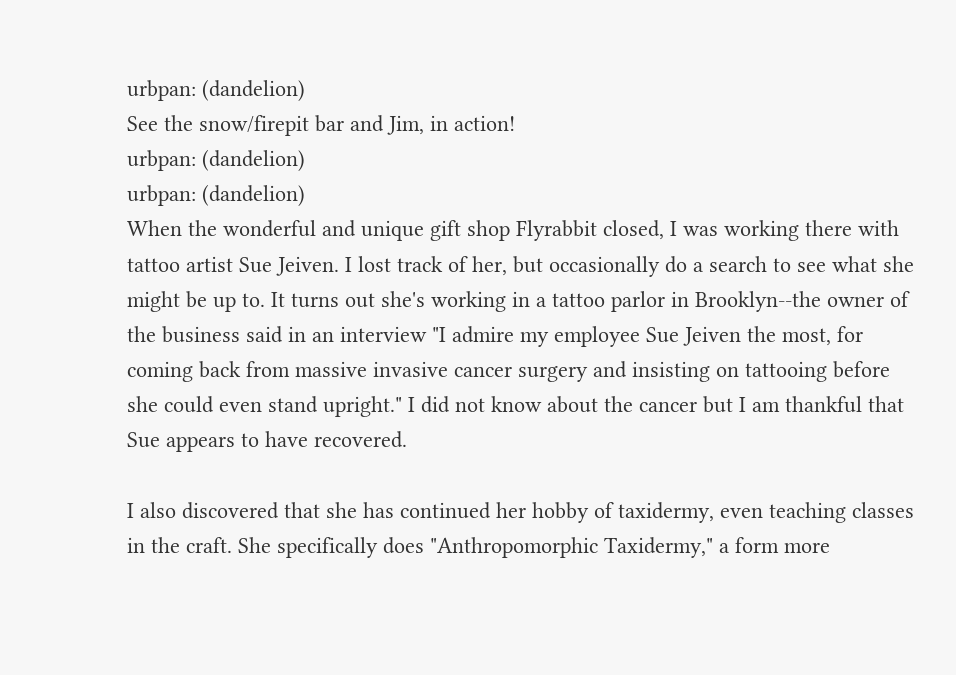urbpan: (dandelion)
See the snow/firepit bar and Jim, in action!
urbpan: (dandelion)
urbpan: (dandelion)
When the wonderful and unique gift shop Flyrabbit closed, I was working there with tattoo artist Sue Jeiven. I lost track of her, but occasionally do a search to see what she might be up to. It turns out she's working in a tattoo parlor in Brooklyn--the owner of the business said in an interview "I admire my employee Sue Jeiven the most, for coming back from massive invasive cancer surgery and insisting on tattooing before she could even stand upright." I did not know about the cancer but I am thankful that Sue appears to have recovered.

I also discovered that she has continued her hobby of taxidermy, even teaching classes in the craft. She specifically does "Anthropomorphic Taxidermy," a form more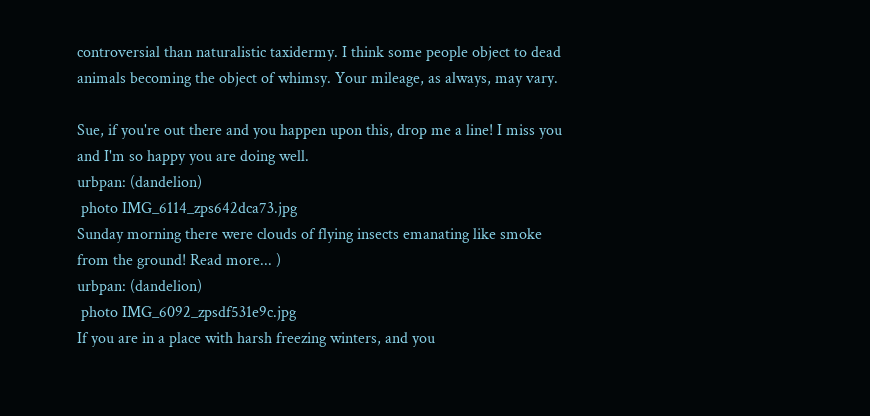controversial than naturalistic taxidermy. I think some people object to dead animals becoming the object of whimsy. Your mileage, as always, may vary.

Sue, if you're out there and you happen upon this, drop me a line! I miss you and I'm so happy you are doing well.
urbpan: (dandelion)
 photo IMG_6114_zps642dca73.jpg
Sunday morning there were clouds of flying insects emanating like smoke from the ground! Read more... )
urbpan: (dandelion)
 photo IMG_6092_zpsdf531e9c.jpg
If you are in a place with harsh freezing winters, and you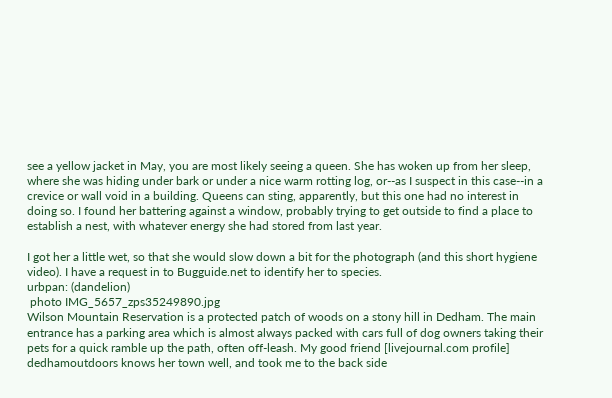see a yellow jacket in May, you are most likely seeing a queen. She has woken up from her sleep, where she was hiding under bark or under a nice warm rotting log, or--as I suspect in this case--in a crevice or wall void in a building. Queens can sting, apparently, but this one had no interest in doing so. I found her battering against a window, probably trying to get outside to find a place to establish a nest, with whatever energy she had stored from last year.

I got her a little wet, so that she would slow down a bit for the photograph (and this short hygiene video). I have a request in to Bugguide.net to identify her to species.
urbpan: (dandelion)
 photo IMG_5657_zps35249890.jpg
Wilson Mountain Reservation is a protected patch of woods on a stony hill in Dedham. The main entrance has a parking area which is almost always packed with cars full of dog owners taking their pets for a quick ramble up the path, often off-leash. My good friend [livejournal.com profile] dedhamoutdoors knows her town well, and took me to the back side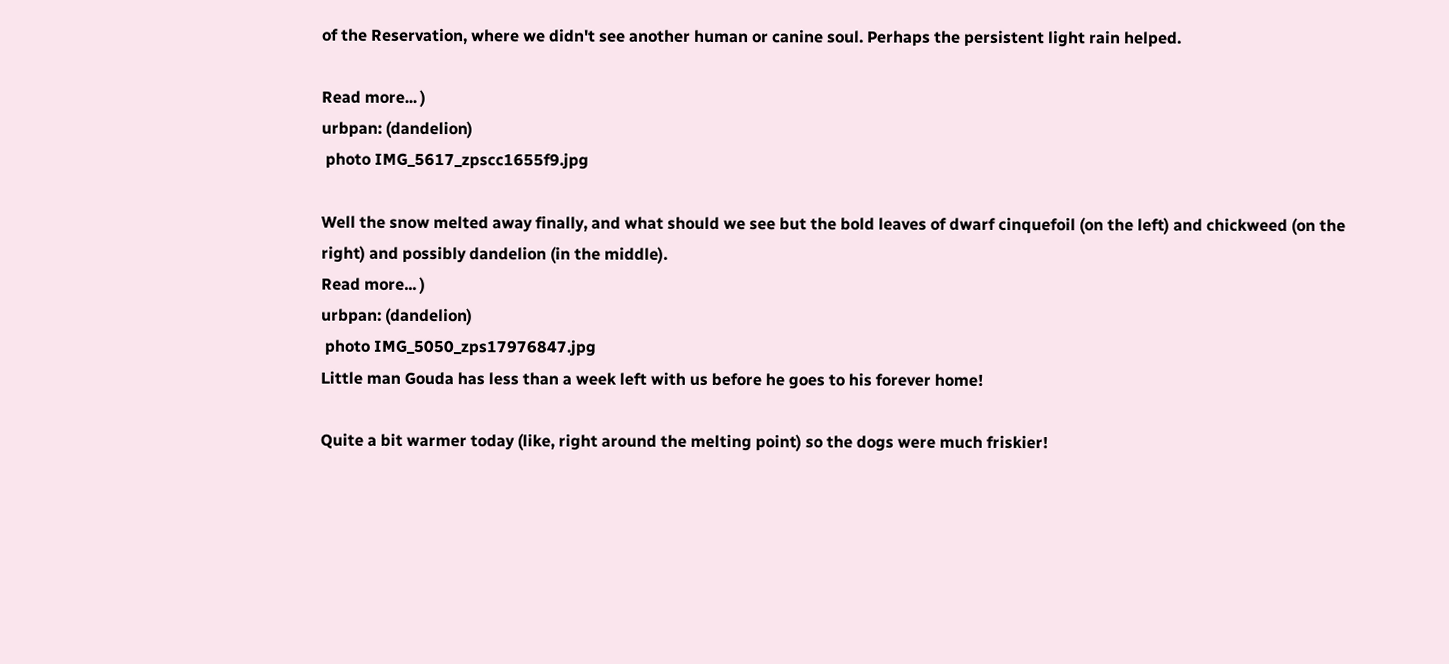of the Reservation, where we didn't see another human or canine soul. Perhaps the persistent light rain helped.

Read more... )
urbpan: (dandelion)
 photo IMG_5617_zpscc1655f9.jpg

Well the snow melted away finally, and what should we see but the bold leaves of dwarf cinquefoil (on the left) and chickweed (on the right) and possibly dandelion (in the middle).
Read more... )
urbpan: (dandelion)
 photo IMG_5050_zps17976847.jpg
Little man Gouda has less than a week left with us before he goes to his forever home!

Quite a bit warmer today (like, right around the melting point) so the dogs were much friskier!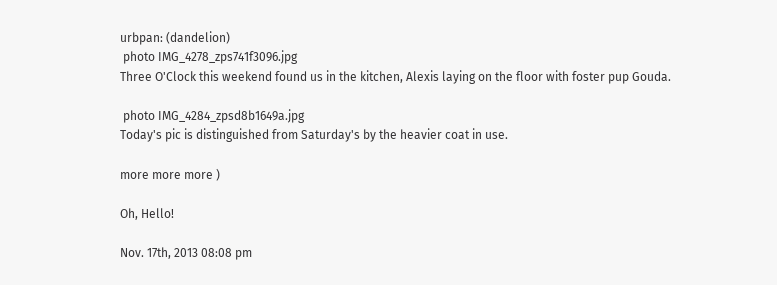urbpan: (dandelion)
 photo IMG_4278_zps741f3096.jpg
Three O'Clock this weekend found us in the kitchen, Alexis laying on the floor with foster pup Gouda.

 photo IMG_4284_zpsd8b1649a.jpg
Today's pic is distinguished from Saturday's by the heavier coat in use.

more more more )

Oh, Hello!

Nov. 17th, 2013 08:08 pm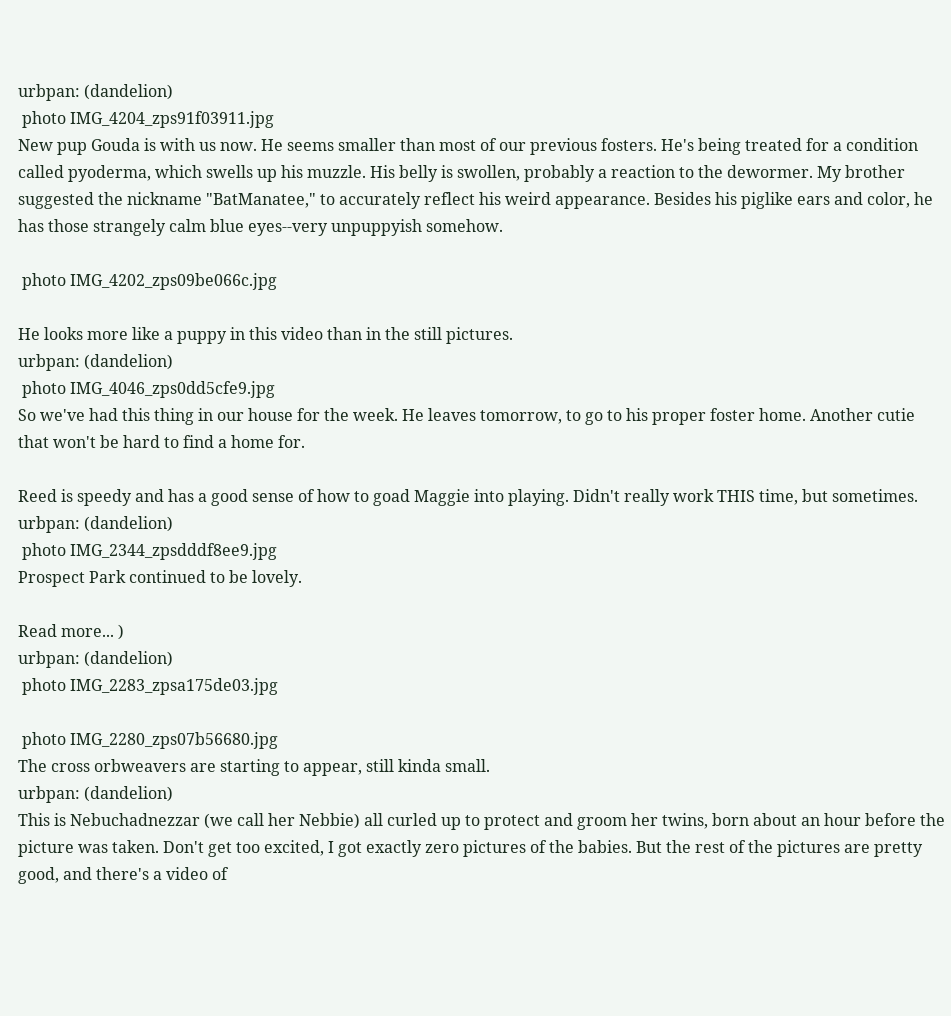urbpan: (dandelion)
 photo IMG_4204_zps91f03911.jpg
New pup Gouda is with us now. He seems smaller than most of our previous fosters. He's being treated for a condition called pyoderma, which swells up his muzzle. His belly is swollen, probably a reaction to the dewormer. My brother suggested the nickname "BatManatee," to accurately reflect his weird appearance. Besides his piglike ears and color, he has those strangely calm blue eyes--very unpuppyish somehow.

 photo IMG_4202_zps09be066c.jpg

He looks more like a puppy in this video than in the still pictures.
urbpan: (dandelion)
 photo IMG_4046_zps0dd5cfe9.jpg
So we've had this thing in our house for the week. He leaves tomorrow, to go to his proper foster home. Another cutie that won't be hard to find a home for.

Reed is speedy and has a good sense of how to goad Maggie into playing. Didn't really work THIS time, but sometimes.
urbpan: (dandelion)
 photo IMG_2344_zpsdddf8ee9.jpg
Prospect Park continued to be lovely.

Read more... )
urbpan: (dandelion)
 photo IMG_2283_zpsa175de03.jpg

 photo IMG_2280_zps07b56680.jpg
The cross orbweavers are starting to appear, still kinda small.
urbpan: (dandelion)
This is Nebuchadnezzar (we call her Nebbie) all curled up to protect and groom her twins, born about an hour before the picture was taken. Don't get too excited, I got exactly zero pictures of the babies. But the rest of the pictures are pretty good, and there's a video of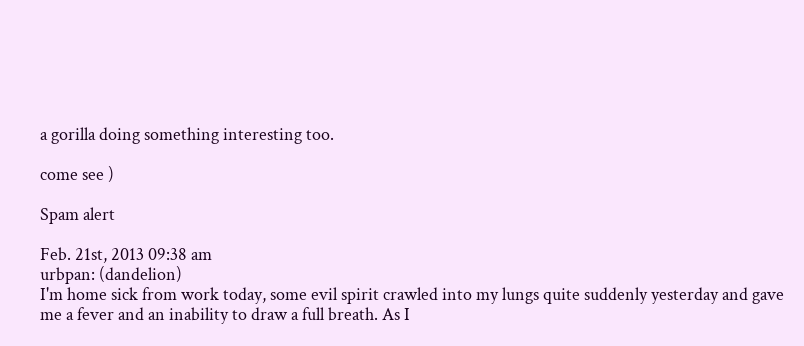a gorilla doing something interesting too.

come see )

Spam alert

Feb. 21st, 2013 09:38 am
urbpan: (dandelion)
I'm home sick from work today, some evil spirit crawled into my lungs quite suddenly yesterday and gave me a fever and an inability to draw a full breath. As I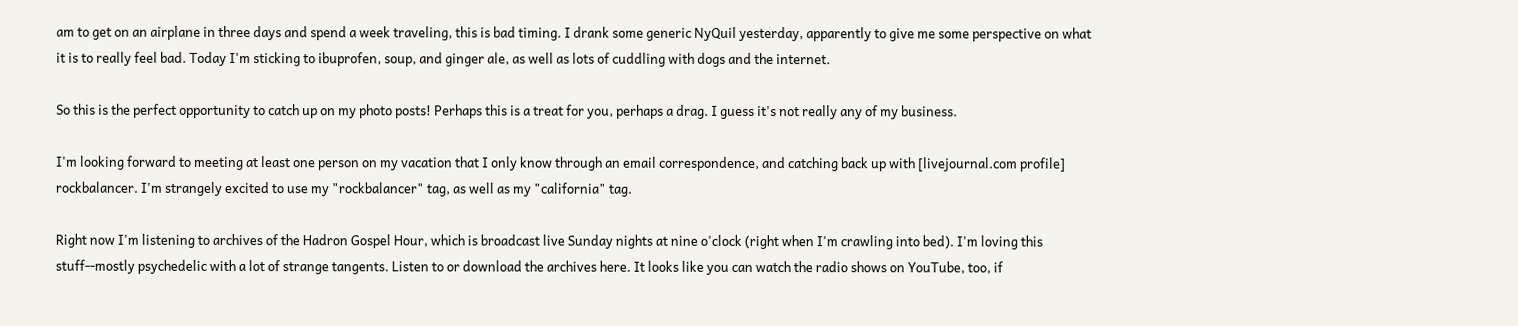am to get on an airplane in three days and spend a week traveling, this is bad timing. I drank some generic NyQuil yesterday, apparently to give me some perspective on what it is to really feel bad. Today I'm sticking to ibuprofen, soup, and ginger ale, as well as lots of cuddling with dogs and the internet.

So this is the perfect opportunity to catch up on my photo posts! Perhaps this is a treat for you, perhaps a drag. I guess it's not really any of my business.

I'm looking forward to meeting at least one person on my vacation that I only know through an email correspondence, and catching back up with [livejournal.com profile] rockbalancer. I'm strangely excited to use my "rockbalancer" tag, as well as my "california" tag.

Right now I'm listening to archives of the Hadron Gospel Hour, which is broadcast live Sunday nights at nine o'clock (right when I'm crawling into bed). I'm loving this stuff--mostly psychedelic with a lot of strange tangents. Listen to or download the archives here. It looks like you can watch the radio shows on YouTube, too, if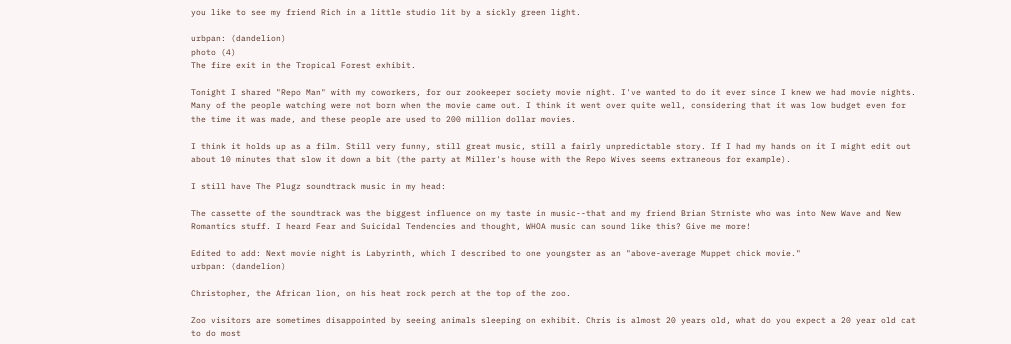you like to see my friend Rich in a little studio lit by a sickly green light.

urbpan: (dandelion)
photo (4)
The fire exit in the Tropical Forest exhibit.

Tonight I shared "Repo Man" with my coworkers, for our zookeeper society movie night. I've wanted to do it ever since I knew we had movie nights. Many of the people watching were not born when the movie came out. I think it went over quite well, considering that it was low budget even for the time it was made, and these people are used to 200 million dollar movies.

I think it holds up as a film. Still very funny, still great music, still a fairly unpredictable story. If I had my hands on it I might edit out about 10 minutes that slow it down a bit (the party at Miller's house with the Repo Wives seems extraneous for example).

I still have The Plugz soundtrack music in my head:

The cassette of the soundtrack was the biggest influence on my taste in music--that and my friend Brian Strniste who was into New Wave and New Romantics stuff. I heard Fear and Suicidal Tendencies and thought, WHOA music can sound like this? Give me more!

Edited to add: Next movie night is Labyrinth, which I described to one youngster as an "above-average Muppet chick movie."
urbpan: (dandelion)

Christopher, the African lion, on his heat rock perch at the top of the zoo.

Zoo visitors are sometimes disappointed by seeing animals sleeping on exhibit. Chris is almost 20 years old, what do you expect a 20 year old cat to do most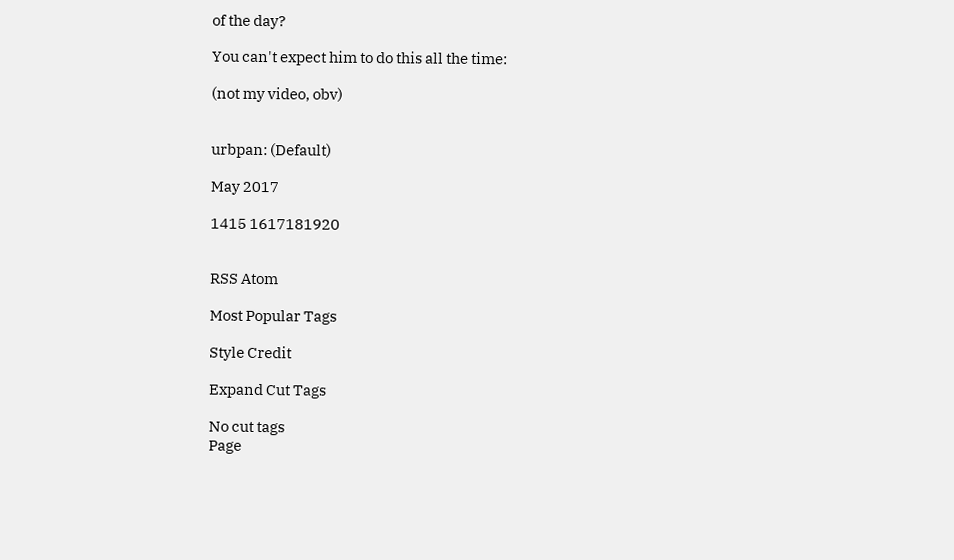of the day?

You can't expect him to do this all the time:

(not my video, obv)


urbpan: (Default)

May 2017

1415 1617181920


RSS Atom

Most Popular Tags

Style Credit

Expand Cut Tags

No cut tags
Page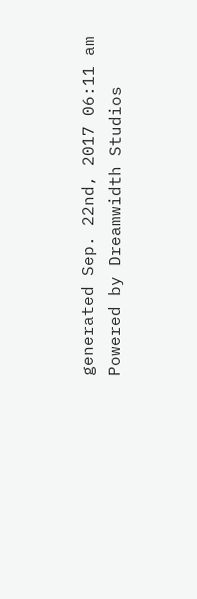generated Sep. 22nd, 2017 06:11 am
Powered by Dreamwidth Studios